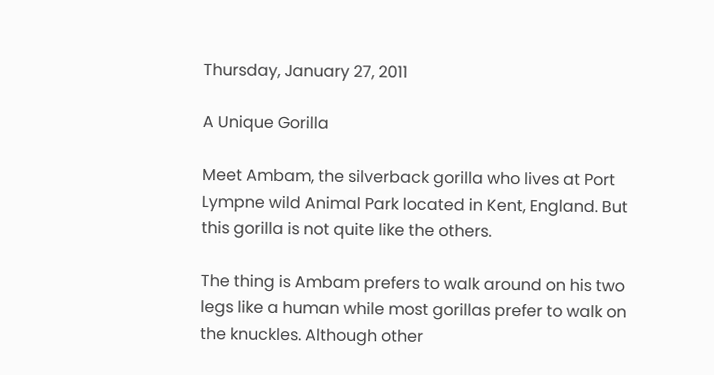Thursday, January 27, 2011

A Unique Gorilla

Meet Ambam, the silverback gorilla who lives at Port Lympne wild Animal Park located in Kent, England. But this gorilla is not quite like the others.

The thing is Ambam prefers to walk around on his two legs like a human while most gorillas prefer to walk on the knuckles. Although other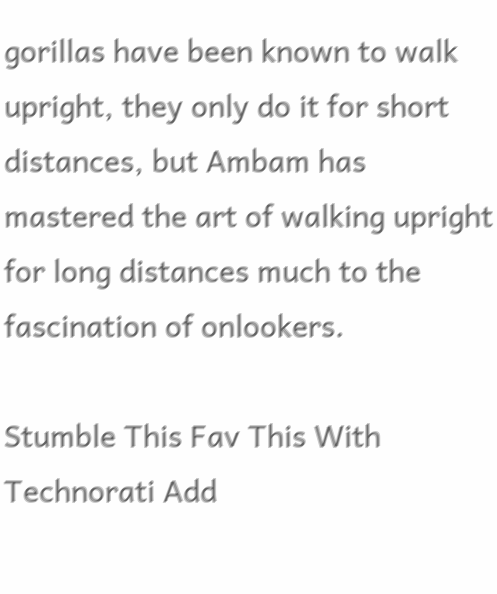gorillas have been known to walk upright, they only do it for short distances, but Ambam has mastered the art of walking upright for long distances much to the fascination of onlookers.

Stumble This Fav This With Technorati Add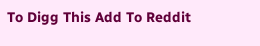To Digg This Add To Reddit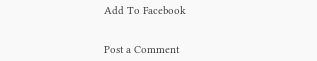Add To Facebook


Post a Comment